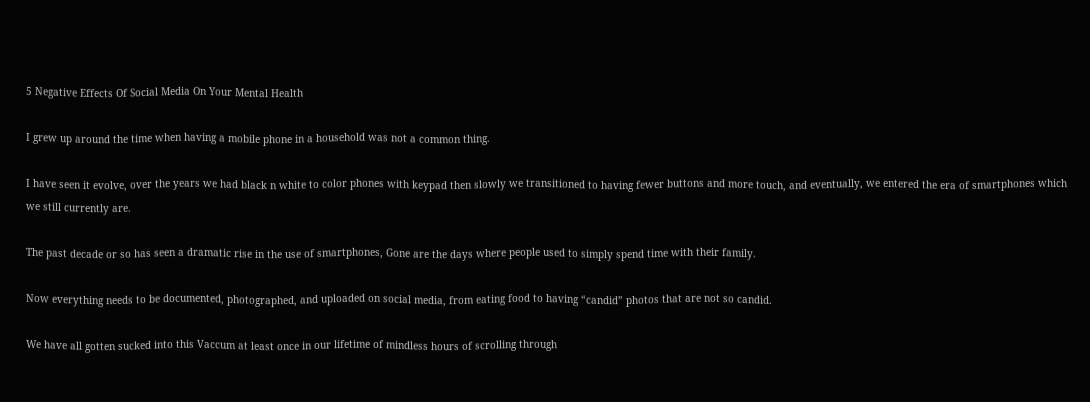5 Negative Effects Of Social Media On Your Mental Health

I grew up around the time when having a mobile phone in a household was not a common thing.

I have seen it evolve, over the years we had black n white to color phones with keypad then slowly we transitioned to having fewer buttons and more touch, and eventually, we entered the era of smartphones which we still currently are.

The past decade or so has seen a dramatic rise in the use of smartphones, Gone are the days where people used to simply spend time with their family.

Now everything needs to be documented, photographed, and uploaded on social media, from eating food to having “candid” photos that are not so candid.

We have all gotten sucked into this Vaccum at least once in our lifetime of mindless hours of scrolling through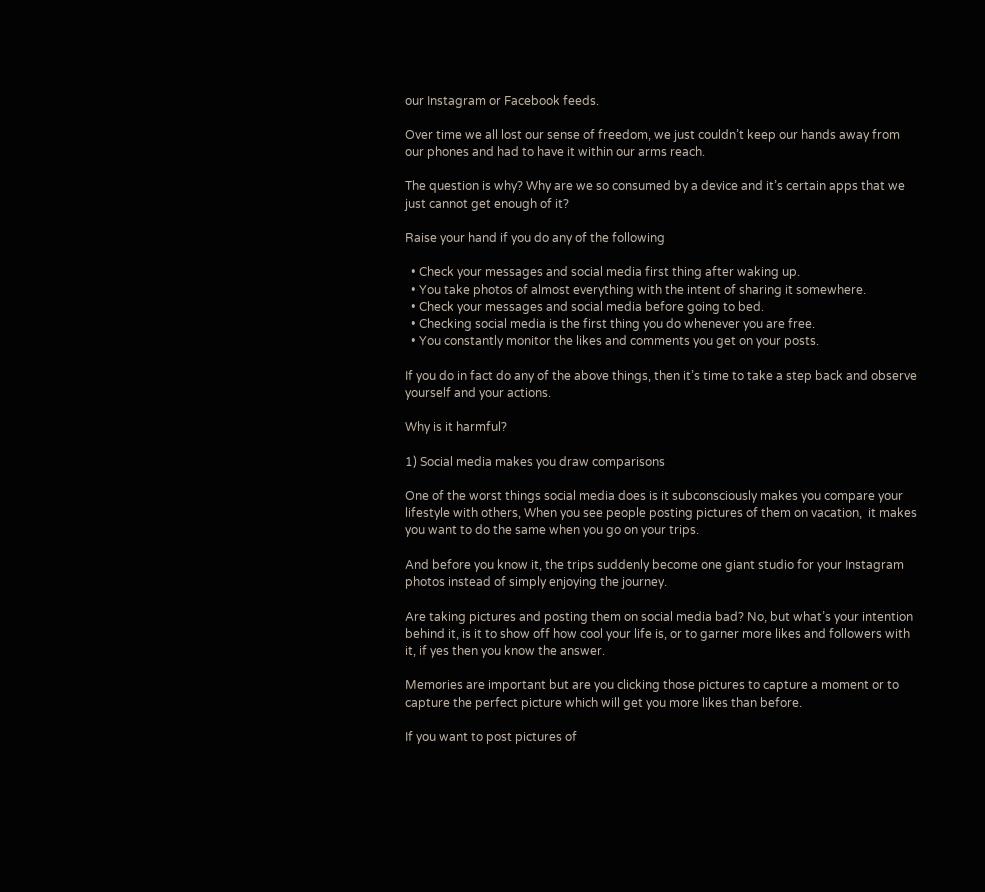our Instagram or Facebook feeds.

Over time we all lost our sense of freedom, we just couldn’t keep our hands away from our phones and had to have it within our arms reach.

The question is why? Why are we so consumed by a device and it’s certain apps that we just cannot get enough of it?

Raise your hand if you do any of the following

  • Check your messages and social media first thing after waking up.
  • You take photos of almost everything with the intent of sharing it somewhere.
  • Check your messages and social media before going to bed.
  • Checking social media is the first thing you do whenever you are free.
  • You constantly monitor the likes and comments you get on your posts.

If you do in fact do any of the above things, then it’s time to take a step back and observe yourself and your actions.

Why is it harmful?

1) Social media makes you draw comparisons

One of the worst things social media does is it subconsciously makes you compare your lifestyle with others, When you see people posting pictures of them on vacation,  it makes you want to do the same when you go on your trips.

And before you know it, the trips suddenly become one giant studio for your Instagram photos instead of simply enjoying the journey.

Are taking pictures and posting them on social media bad? No, but what’s your intention behind it, is it to show off how cool your life is, or to garner more likes and followers with it, if yes then you know the answer.

Memories are important but are you clicking those pictures to capture a moment or to capture the perfect picture which will get you more likes than before.

If you want to post pictures of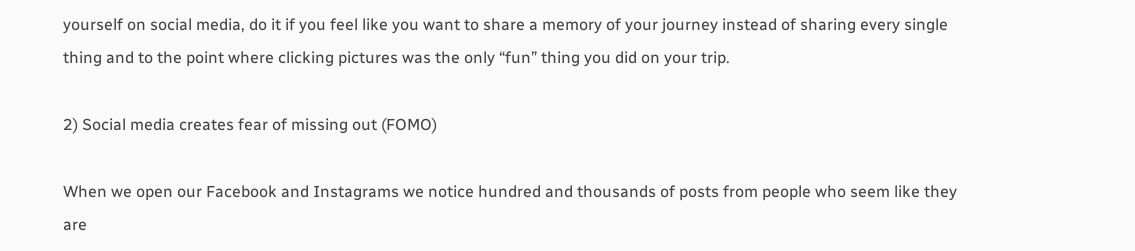yourself on social media, do it if you feel like you want to share a memory of your journey instead of sharing every single thing and to the point where clicking pictures was the only “fun” thing you did on your trip.

2) Social media creates fear of missing out (FOMO)

When we open our Facebook and Instagrams we notice hundred and thousands of posts from people who seem like they are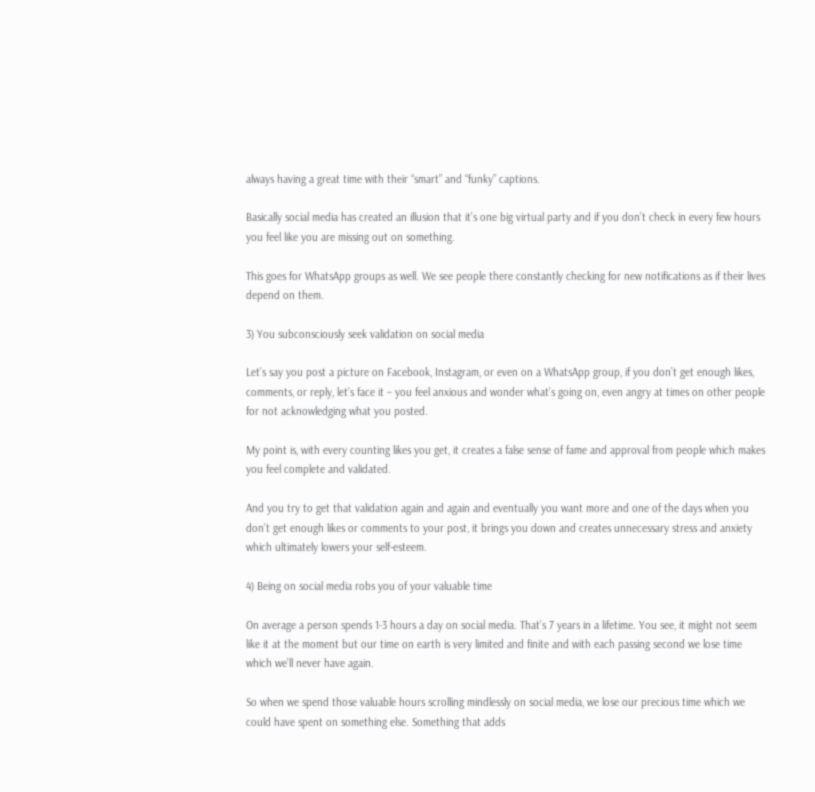always having a great time with their “smart” and “funky” captions.

Basically social media has created an illusion that it’s one big virtual party and if you don’t check in every few hours you feel like you are missing out on something.

This goes for WhatsApp groups as well. We see people there constantly checking for new notifications as if their lives depend on them.

3) You subconsciously seek validation on social media

Let’s say you post a picture on Facebook, Instagram, or even on a WhatsApp group, if you don’t get enough likes, comments, or reply, let’s face it – you feel anxious and wonder what’s going on, even angry at times on other people for not acknowledging what you posted.

My point is, with every counting likes you get, it creates a false sense of fame and approval from people which makes you feel complete and validated.

And you try to get that validation again and again and eventually you want more and one of the days when you don’t get enough likes or comments to your post, it brings you down and creates unnecessary stress and anxiety which ultimately lowers your self-esteem.

4) Being on social media robs you of your valuable time

On average a person spends 1-3 hours a day on social media. That’s 7 years in a lifetime. You see, it might not seem like it at the moment but our time on earth is very limited and finite and with each passing second we lose time which we’ll never have again.

So when we spend those valuable hours scrolling mindlessly on social media, we lose our precious time which we could have spent on something else. Something that adds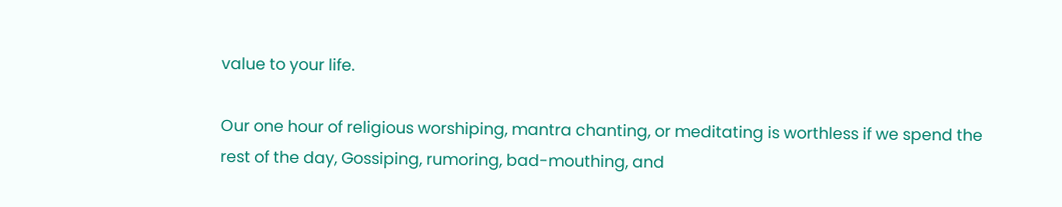value to your life.

Our one hour of religious worshiping, mantra chanting, or meditating is worthless if we spend the rest of the day, Gossiping, rumoring, bad-mouthing, and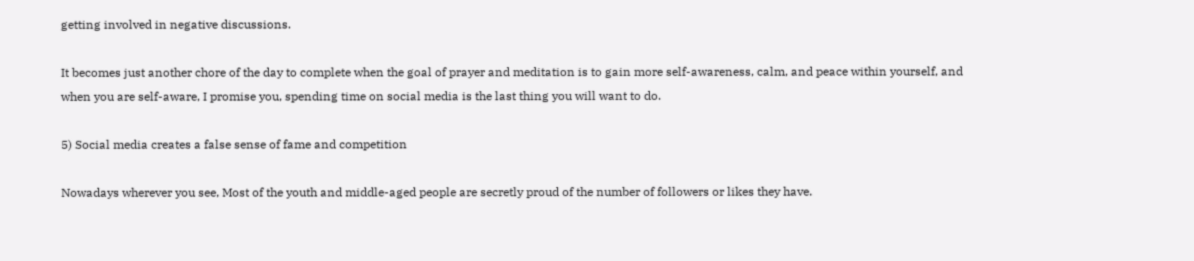getting involved in negative discussions.

It becomes just another chore of the day to complete when the goal of prayer and meditation is to gain more self-awareness, calm, and peace within yourself, and when you are self-aware, I promise you, spending time on social media is the last thing you will want to do.

5) Social media creates a false sense of fame and competition

Nowadays wherever you see, Most of the youth and middle-aged people are secretly proud of the number of followers or likes they have.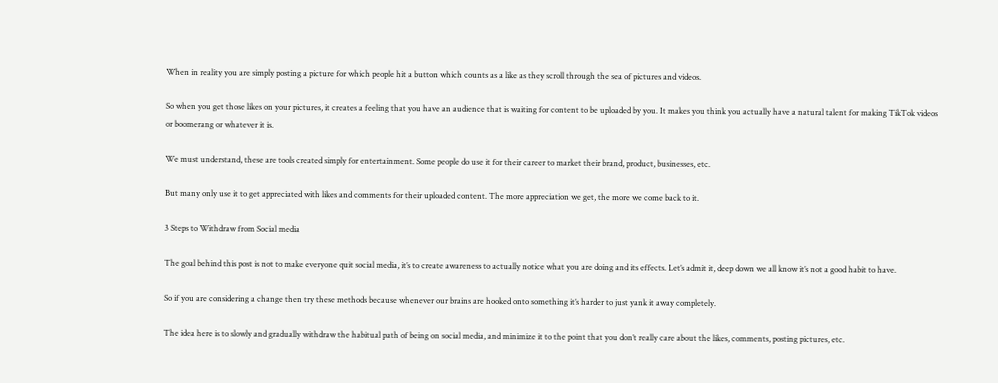When in reality you are simply posting a picture for which people hit a button which counts as a like as they scroll through the sea of pictures and videos.

So when you get those likes on your pictures, it creates a feeling that you have an audience that is waiting for content to be uploaded by you. It makes you think you actually have a natural talent for making TikTok videos or boomerang or whatever it is.

We must understand, these are tools created simply for entertainment. Some people do use it for their career to market their brand, product, businesses, etc.

But many only use it to get appreciated with likes and comments for their uploaded content. The more appreciation we get, the more we come back to it.

3 Steps to Withdraw from Social media

The goal behind this post is not to make everyone quit social media, it’s to create awareness to actually notice what you are doing and its effects. Let’s admit it, deep down we all know it’s not a good habit to have.

So if you are considering a change then try these methods because whenever our brains are hooked onto something it’s harder to just yank it away completely.

The idea here is to slowly and gradually withdraw the habitual path of being on social media, and minimize it to the point that you don’t really care about the likes, comments, posting pictures, etc.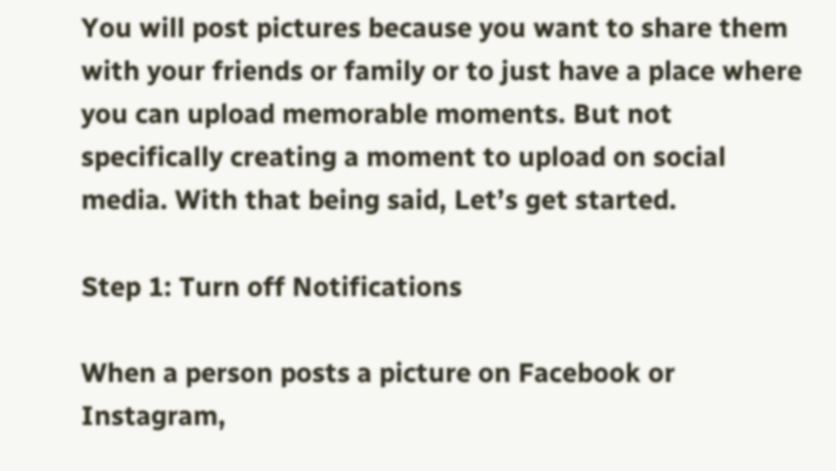You will post pictures because you want to share them with your friends or family or to just have a place where you can upload memorable moments. But not specifically creating a moment to upload on social media. With that being said, Let’s get started.

Step 1: Turn off Notifications

When a person posts a picture on Facebook or Instagram,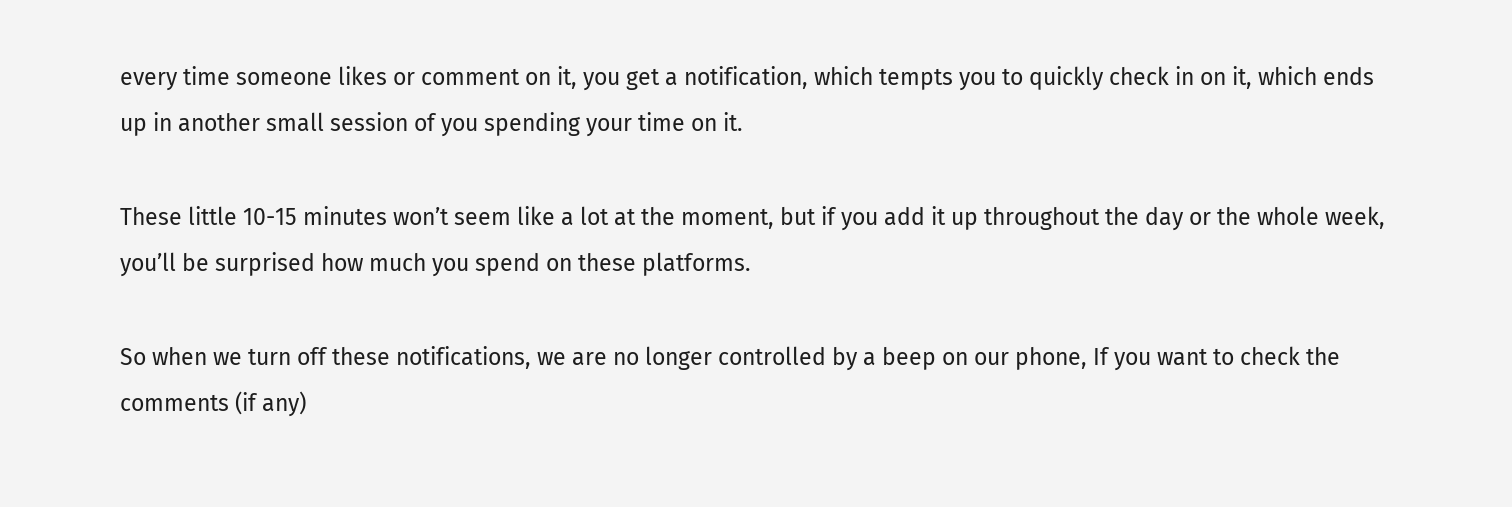every time someone likes or comment on it, you get a notification, which tempts you to quickly check in on it, which ends up in another small session of you spending your time on it.

These little 10-15 minutes won’t seem like a lot at the moment, but if you add it up throughout the day or the whole week, you’ll be surprised how much you spend on these platforms.

So when we turn off these notifications, we are no longer controlled by a beep on our phone, If you want to check the comments (if any)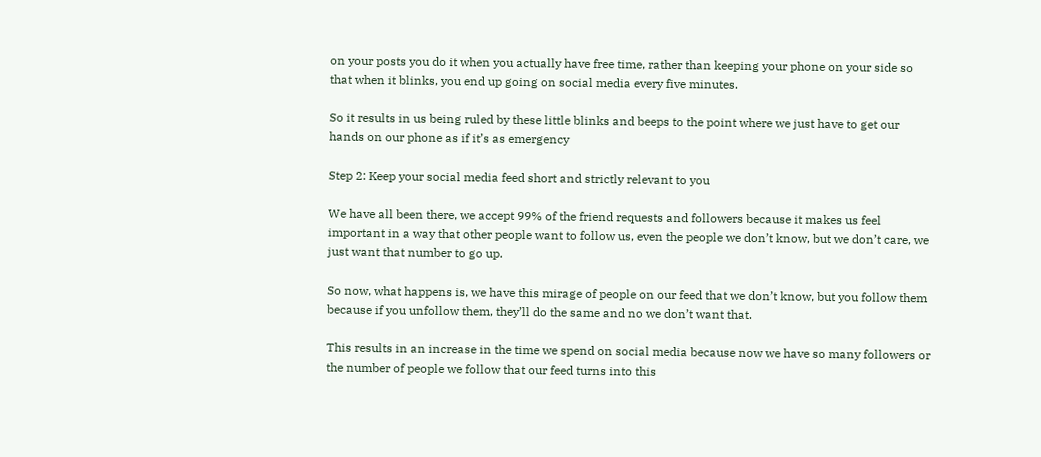on your posts you do it when you actually have free time, rather than keeping your phone on your side so that when it blinks, you end up going on social media every five minutes.

So it results in us being ruled by these little blinks and beeps to the point where we just have to get our hands on our phone as if it’s as emergency

Step 2: Keep your social media feed short and strictly relevant to you

We have all been there, we accept 99% of the friend requests and followers because it makes us feel important in a way that other people want to follow us, even the people we don’t know, but we don’t care, we just want that number to go up.

So now, what happens is, we have this mirage of people on our feed that we don’t know, but you follow them because if you unfollow them, they’ll do the same and no we don’t want that.

This results in an increase in the time we spend on social media because now we have so many followers or the number of people we follow that our feed turns into this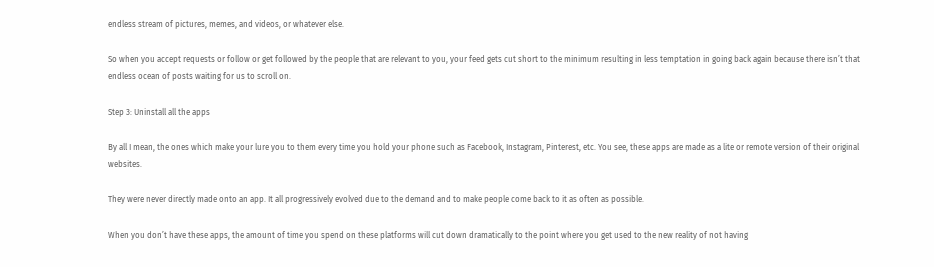endless stream of pictures, memes, and videos, or whatever else.

So when you accept requests or follow or get followed by the people that are relevant to you, your feed gets cut short to the minimum resulting in less temptation in going back again because there isn’t that endless ocean of posts waiting for us to scroll on.

Step 3: Uninstall all the apps

By all I mean, the ones which make your lure you to them every time you hold your phone such as Facebook, Instagram, Pinterest, etc. You see, these apps are made as a lite or remote version of their original websites.

They were never directly made onto an app. It all progressively evolved due to the demand and to make people come back to it as often as possible.

When you don’t have these apps, the amount of time you spend on these platforms will cut down dramatically to the point where you get used to the new reality of not having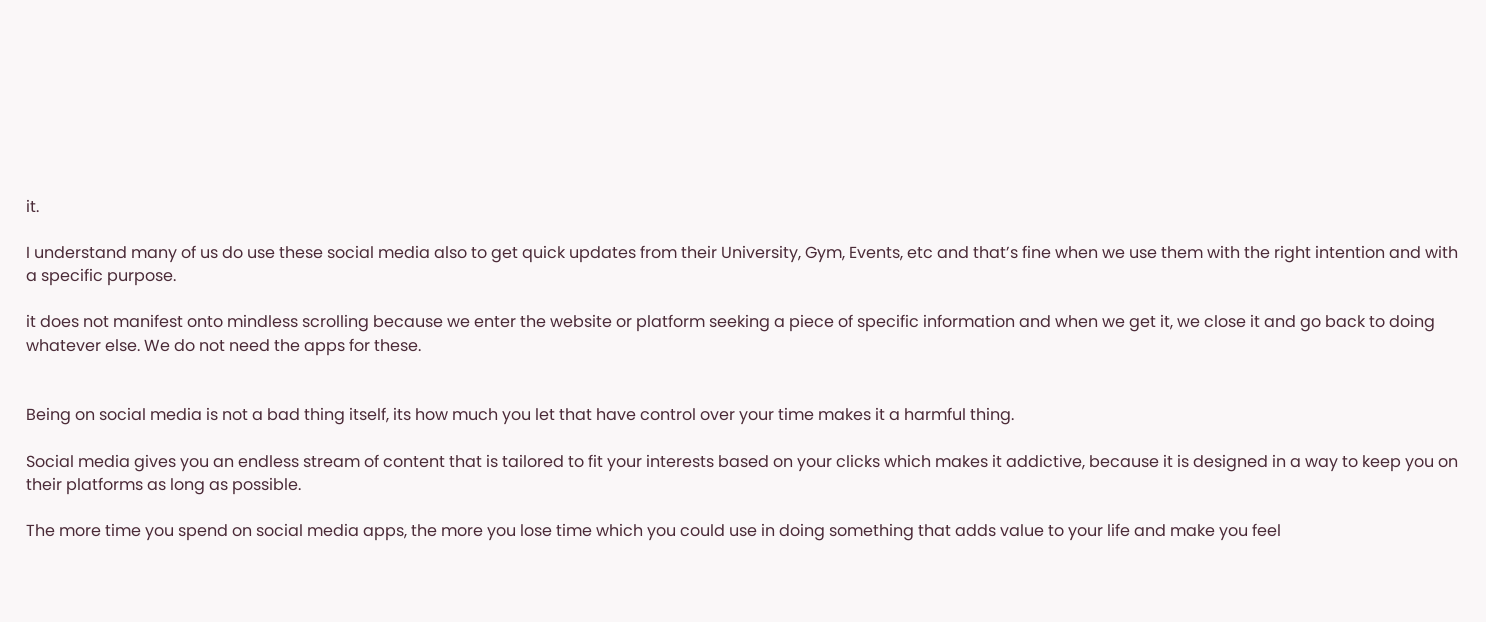it.

I understand many of us do use these social media also to get quick updates from their University, Gym, Events, etc and that’s fine when we use them with the right intention and with a specific purpose.

it does not manifest onto mindless scrolling because we enter the website or platform seeking a piece of specific information and when we get it, we close it and go back to doing whatever else. We do not need the apps for these.


Being on social media is not a bad thing itself, its how much you let that have control over your time makes it a harmful thing.

Social media gives you an endless stream of content that is tailored to fit your interests based on your clicks which makes it addictive, because it is designed in a way to keep you on their platforms as long as possible.

The more time you spend on social media apps, the more you lose time which you could use in doing something that adds value to your life and make you feel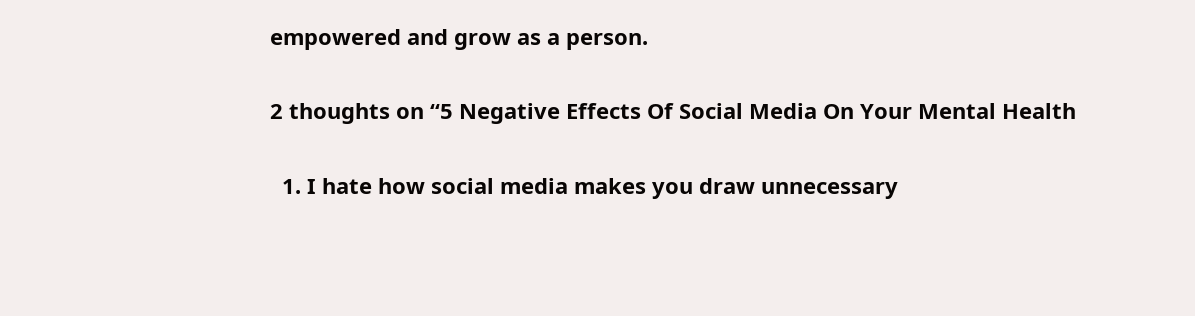empowered and grow as a person.

2 thoughts on “5 Negative Effects Of Social Media On Your Mental Health

  1. I hate how social media makes you draw unnecessary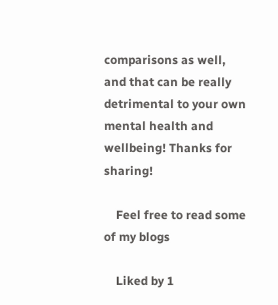comparisons as well, and that can be really detrimental to your own mental health and wellbeing! Thanks for sharing!

    Feel free to read some of my blogs

    Liked by 1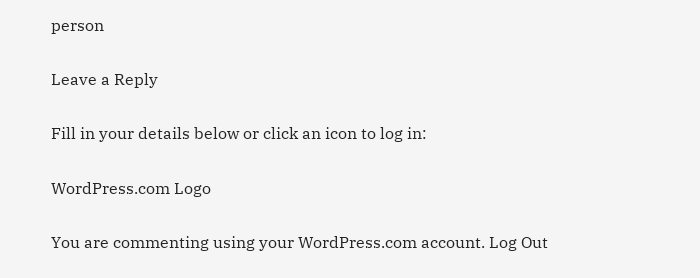person

Leave a Reply

Fill in your details below or click an icon to log in:

WordPress.com Logo

You are commenting using your WordPress.com account. Log Out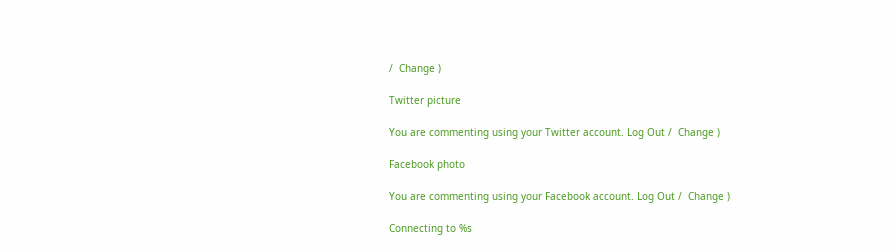/  Change )

Twitter picture

You are commenting using your Twitter account. Log Out /  Change )

Facebook photo

You are commenting using your Facebook account. Log Out /  Change )

Connecting to %s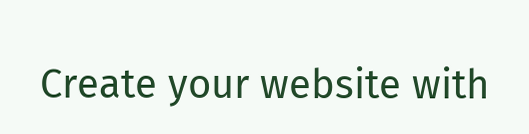Create your website with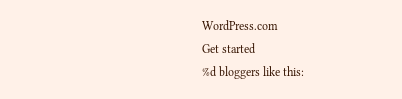WordPress.com
Get started
%d bloggers like this: